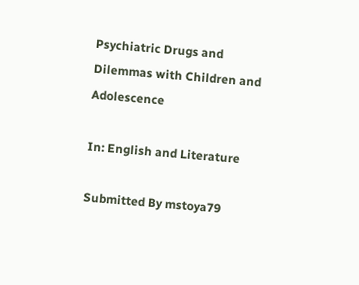Psychiatric Drugs and Dilemmas with Children and Adolescence

In: English and Literature

Submitted By mstoya79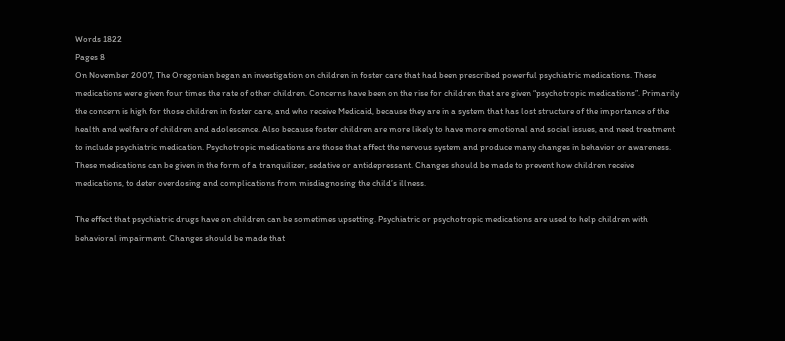Words 1822
Pages 8
On November 2007, The Oregonian began an investigation on children in foster care that had been prescribed powerful psychiatric medications. These medications were given four times the rate of other children. Concerns have been on the rise for children that are given “psychotropic medications”. Primarily the concern is high for those children in foster care, and who receive Medicaid, because they are in a system that has lost structure of the importance of the health and welfare of children and adolescence. Also because foster children are more likely to have more emotional and social issues, and need treatment to include psychiatric medication. Psychotropic medications are those that affect the nervous system and produce many changes in behavior or awareness. These medications can be given in the form of a tranquilizer, sedative or antidepressant. Changes should be made to prevent how children receive medications, to deter overdosing and complications from misdiagnosing the child’s illness.

The effect that psychiatric drugs have on children can be sometimes upsetting. Psychiatric or psychotropic medications are used to help children with behavioral impairment. Changes should be made that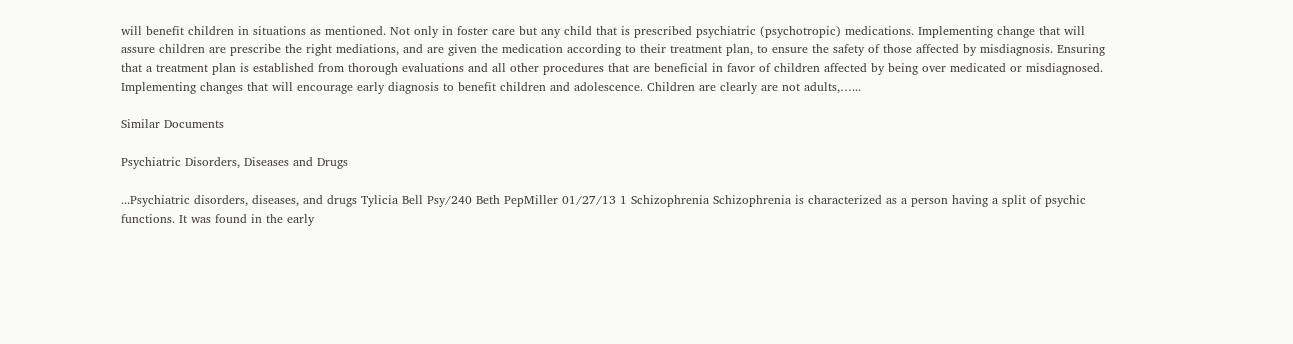will benefit children in situations as mentioned. Not only in foster care but any child that is prescribed psychiatric (psychotropic) medications. Implementing change that will assure children are prescribe the right mediations, and are given the medication according to their treatment plan, to ensure the safety of those affected by misdiagnosis. Ensuring that a treatment plan is established from thorough evaluations and all other procedures that are beneficial in favor of children affected by being over medicated or misdiagnosed. Implementing changes that will encourage early diagnosis to benefit children and adolescence. Children are clearly are not adults,…...

Similar Documents

Psychiatric Disorders, Diseases and Drugs

...Psychiatric disorders, diseases, and drugs Tylicia Bell Psy/240 Beth PepMiller 01/27/13 1 Schizophrenia Schizophrenia is characterized as a person having a split of psychic functions. It was found in the early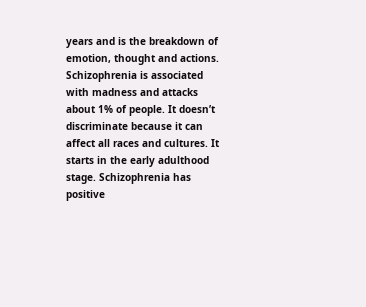years and is the breakdown of emotion, thought and actions. Schizophrenia is associated with madness and attacks about 1% of people. It doesn’t discriminate because it can affect all races and cultures. It starts in the early adulthood stage. Schizophrenia has positive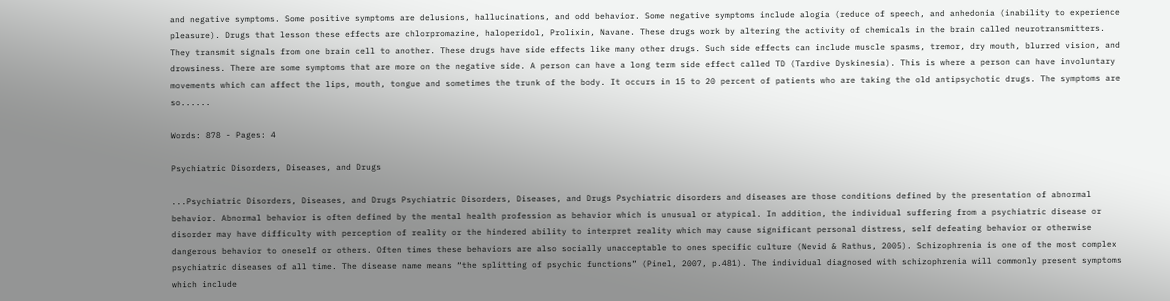and negative symptoms. Some positive symptoms are delusions, hallucinations, and odd behavior. Some negative symptoms include alogia (reduce of speech, and anhedonia (inability to experience pleasure). Drugs that lesson these effects are chlorpromazine, haloperidol, Prolixin, Navane. These drugs work by altering the activity of chemicals in the brain called neurotransmitters. They transmit signals from one brain cell to another. These drugs have side effects like many other drugs. Such side effects can include muscle spasms, tremor, dry mouth, blurred vision, and drowsiness. There are some symptoms that are more on the negative side. A person can have a long term side effect called TD (Tardive Dyskinesia). This is where a person can have involuntary movements which can affect the lips, mouth, tongue and sometimes the trunk of the body. It occurs in 15 to 20 percent of patients who are taking the old antipsychotic drugs. The symptoms are so......

Words: 878 - Pages: 4

Psychiatric Disorders, Diseases, and Drugs

...Psychiatric Disorders, Diseases, and Drugs Psychiatric Disorders, Diseases, and Drugs Psychiatric disorders and diseases are those conditions defined by the presentation of abnormal behavior. Abnormal behavior is often defined by the mental health profession as behavior which is unusual or atypical. In addition, the individual suffering from a psychiatric disease or disorder may have difficulty with perception of reality or the hindered ability to interpret reality which may cause significant personal distress, self defeating behavior or otherwise dangerous behavior to oneself or others. Often times these behaviors are also socially unacceptable to ones specific culture (Nevid & Rathus, 2005). Schizophrenia is one of the most complex psychiatric diseases of all time. The disease name means “the splitting of psychic functions” (Pinel, 2007, p.481). The individual diagnosed with schizophrenia will commonly present symptoms which include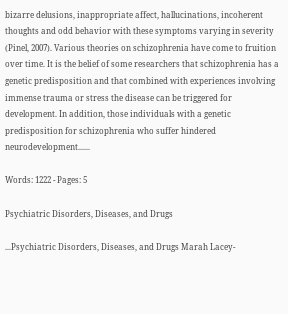bizarre delusions, inappropriate affect, hallucinations, incoherent thoughts and odd behavior with these symptoms varying in severity (Pinel, 2007). Various theories on schizophrenia have come to fruition over time. It is the belief of some researchers that schizophrenia has a genetic predisposition and that combined with experiences involving immense trauma or stress the disease can be triggered for development. In addition, those individuals with a genetic predisposition for schizophrenia who suffer hindered neurodevelopment......

Words: 1222 - Pages: 5

Psychiatric Disorders, Diseases, and Drugs

...Psychiatric Disorders, Diseases, and Drugs Marah Lacey-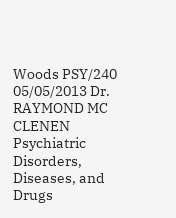Woods PSY/240 05/05/2013 Dr. RAYMOND MC CLENEN Psychiatric Disorders, Diseases, and Drugs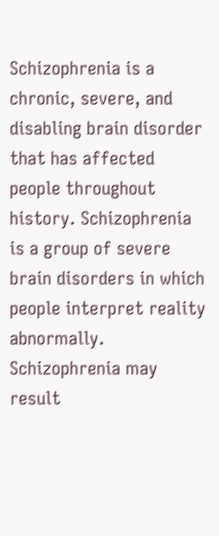Schizophrenia is a chronic, severe, and disabling brain disorder that has affected people throughout history. Schizophrenia is a group of severe brain disorders in which people interpret reality abnormally. Schizophrenia may result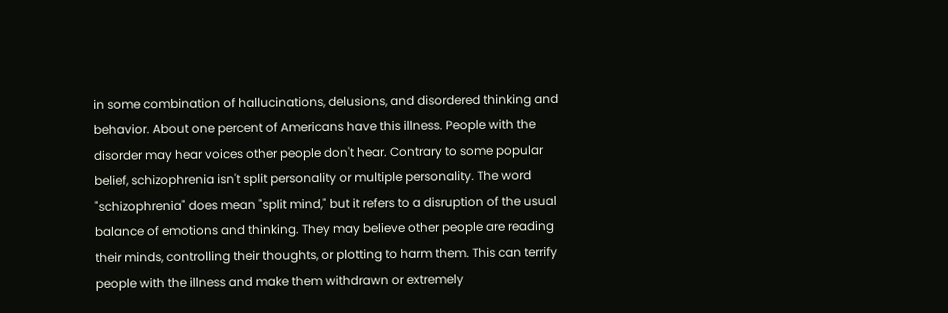in some combination of hallucinations, delusions, and disordered thinking and behavior. About one percent of Americans have this illness. People with the disorder may hear voices other people don't hear. Contrary to some popular belief, schizophrenia isn't split personality or multiple personality. The word "schizophrenia" does mean "split mind," but it refers to a disruption of the usual balance of emotions and thinking. They may believe other people are reading their minds, controlling their thoughts, or plotting to harm them. This can terrify people with the illness and make them withdrawn or extremely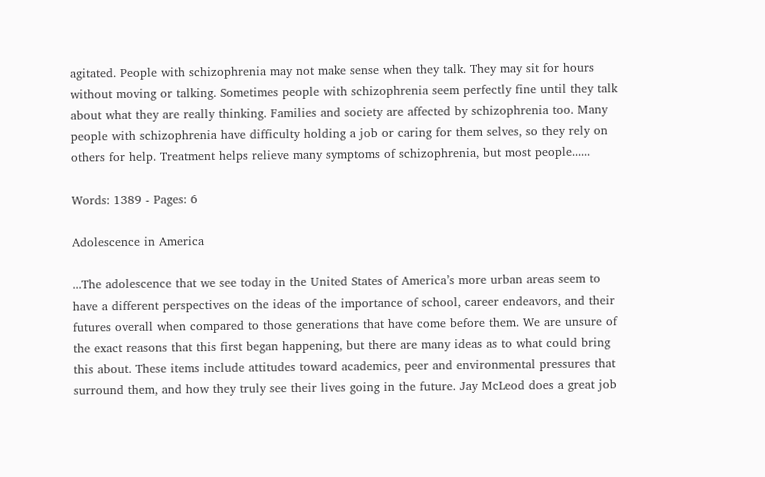agitated. People with schizophrenia may not make sense when they talk. They may sit for hours without moving or talking. Sometimes people with schizophrenia seem perfectly fine until they talk about what they are really thinking. Families and society are affected by schizophrenia too. Many people with schizophrenia have difficulty holding a job or caring for them selves, so they rely on others for help. Treatment helps relieve many symptoms of schizophrenia, but most people......

Words: 1389 - Pages: 6

Adolescence in America

...The adolescence that we see today in the United States of America’s more urban areas seem to have a different perspectives on the ideas of the importance of school, career endeavors, and their futures overall when compared to those generations that have come before them. We are unsure of the exact reasons that this first began happening, but there are many ideas as to what could bring this about. These items include attitudes toward academics, peer and environmental pressures that surround them, and how they truly see their lives going in the future. Jay McLeod does a great job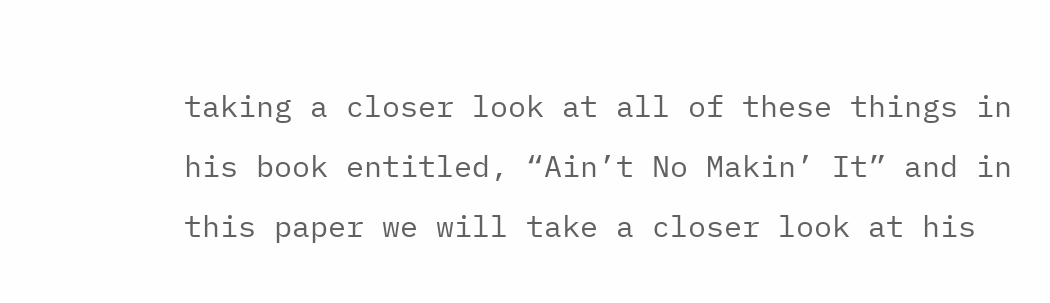taking a closer look at all of these things in his book entitled, “Ain’t No Makin’ It” and in this paper we will take a closer look at his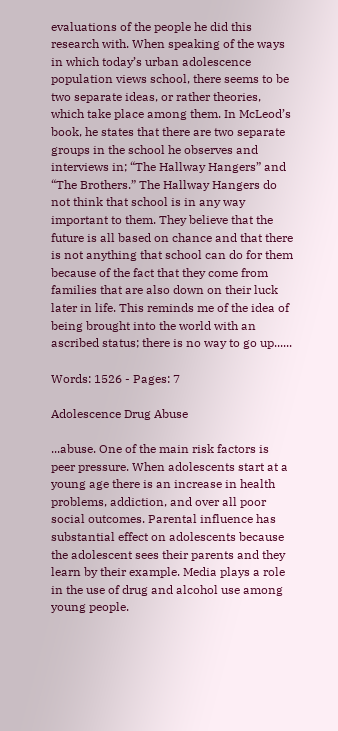evaluations of the people he did this research with. When speaking of the ways in which today’s urban adolescence population views school, there seems to be two separate ideas, or rather theories, which take place among them. In McLeod’s book, he states that there are two separate groups in the school he observes and interviews in; “The Hallway Hangers” and “The Brothers.” The Hallway Hangers do not think that school is in any way important to them. They believe that the future is all based on chance and that there is not anything that school can do for them because of the fact that they come from families that are also down on their luck later in life. This reminds me of the idea of being brought into the world with an ascribed status; there is no way to go up......

Words: 1526 - Pages: 7

Adolescence Drug Abuse

...abuse. One of the main risk factors is peer pressure. When adolescents start at a young age there is an increase in health problems, addiction, and over all poor social outcomes. Parental influence has substantial effect on adolescents because the adolescent sees their parents and they learn by their example. Media plays a role in the use of drug and alcohol use among young people.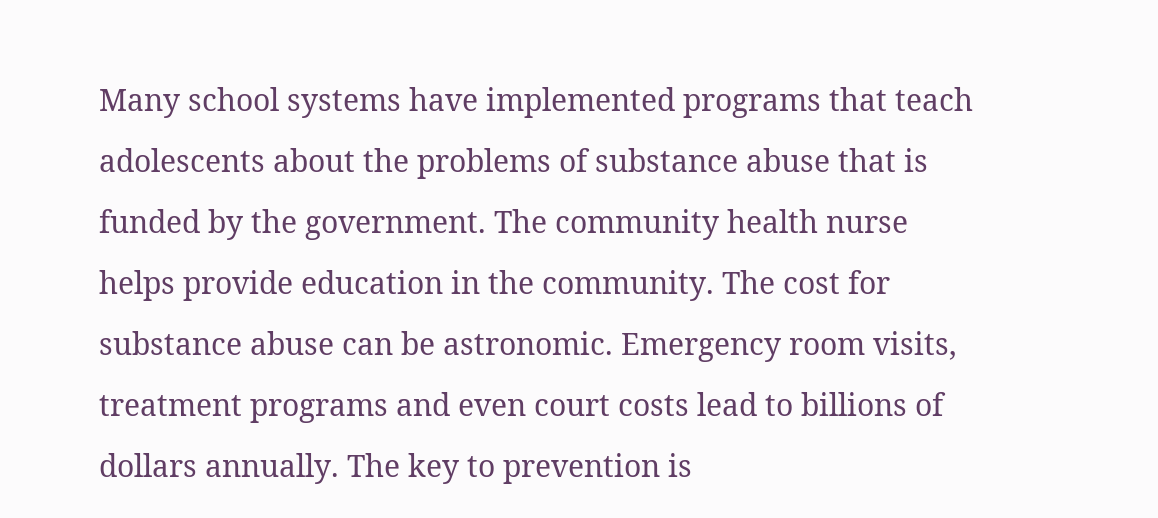Many school systems have implemented programs that teach adolescents about the problems of substance abuse that is funded by the government. The community health nurse helps provide education in the community. The cost for substance abuse can be astronomic. Emergency room visits, treatment programs and even court costs lead to billions of dollars annually. The key to prevention is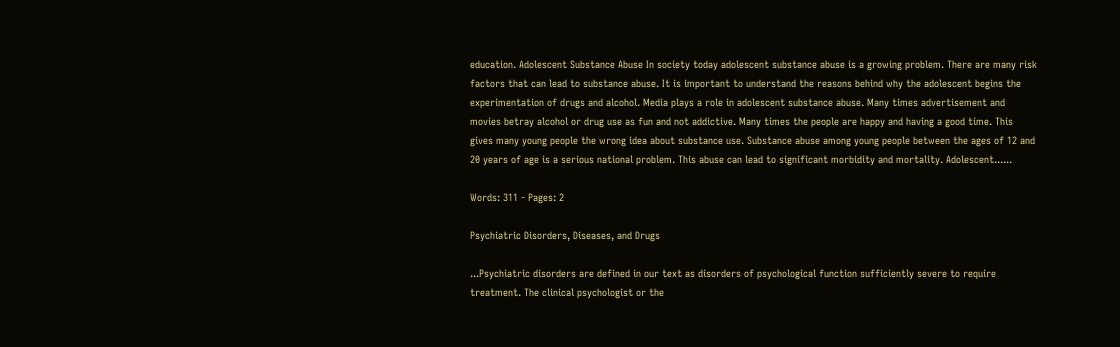education. Adolescent Substance Abuse In society today adolescent substance abuse is a growing problem. There are many risk factors that can lead to substance abuse. It is important to understand the reasons behind why the adolescent begins the experimentation of drugs and alcohol. Media plays a role in adolescent substance abuse. Many times advertisement and movies betray alcohol or drug use as fun and not addictive. Many times the people are happy and having a good time. This gives many young people the wrong idea about substance use. Substance abuse among young people between the ages of 12 and 20 years of age is a serious national problem. This abuse can lead to significant morbidity and mortality. Adolescent......

Words: 311 - Pages: 2

Psychiatric Disorders, Diseases, and Drugs

...Psychiatric disorders are defined in our text as disorders of psychological function sufficiently severe to require treatment. The clinical psychologist or the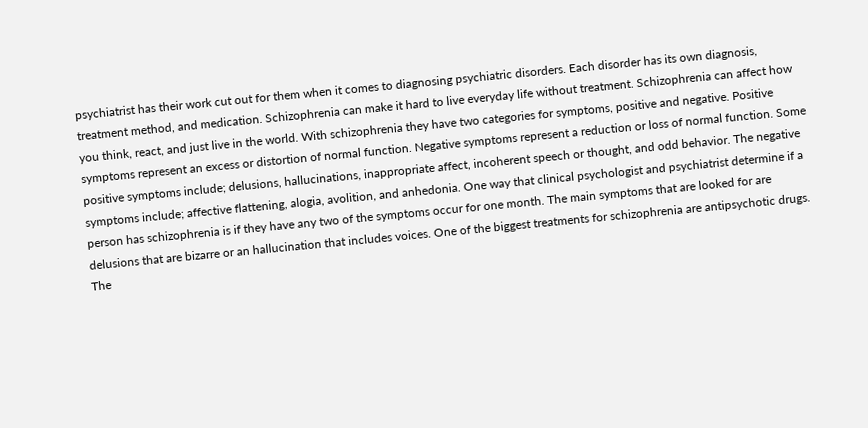psychiatrist has their work cut out for them when it comes to diagnosing psychiatric disorders. Each disorder has its own diagnosis, treatment method, and medication. Schizophrenia can make it hard to live everyday life without treatment. Schizophrenia can affect how you think, react, and just live in the world. With schizophrenia they have two categories for symptoms, positive and negative. Positive symptoms represent an excess or distortion of normal function. Negative symptoms represent a reduction or loss of normal function. Some positive symptoms include; delusions, hallucinations, inappropriate affect, incoherent speech or thought, and odd behavior. The negative symptoms include; affective flattening, alogia, avolition, and anhedonia. One way that clinical psychologist and psychiatrist determine if a person has schizophrenia is if they have any two of the symptoms occur for one month. The main symptoms that are looked for are delusions that are bizarre or an hallucination that includes voices. One of the biggest treatments for schizophrenia are antipsychotic drugs. The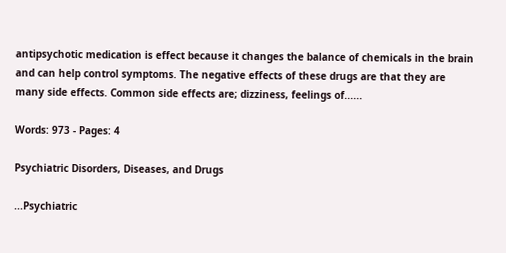antipsychotic medication is effect because it changes the balance of chemicals in the brain and can help control symptoms. The negative effects of these drugs are that they are many side effects. Common side effects are; dizziness, feelings of......

Words: 973 - Pages: 4

Psychiatric Disorders, Diseases, and Drugs

...Psychiatric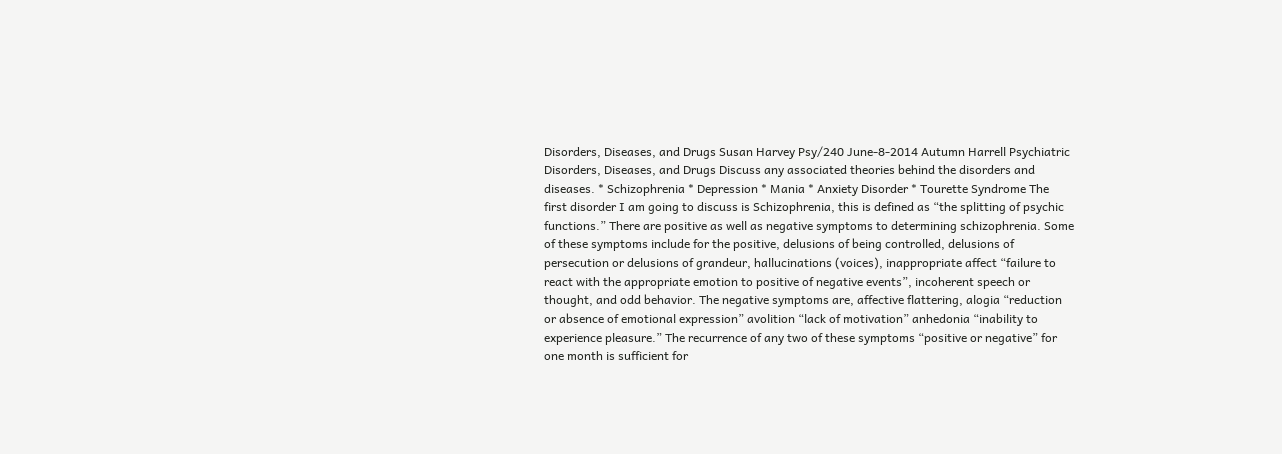Disorders, Diseases, and Drugs Susan Harvey Psy/240 June-8-2014 Autumn Harrell Psychiatric Disorders, Diseases, and Drugs Discuss any associated theories behind the disorders and diseases. * Schizophrenia * Depression * Mania * Anxiety Disorder * Tourette Syndrome The first disorder I am going to discuss is Schizophrenia, this is defined as “the splitting of psychic functions.” There are positive as well as negative symptoms to determining schizophrenia. Some of these symptoms include for the positive, delusions of being controlled, delusions of persecution or delusions of grandeur, hallucinations (voices), inappropriate affect “failure to react with the appropriate emotion to positive of negative events”, incoherent speech or thought, and odd behavior. The negative symptoms are, affective flattering, alogia “reduction or absence of emotional expression” avolition “lack of motivation” anhedonia “inability to experience pleasure.” The recurrence of any two of these symptoms “positive or negative” for one month is sufficient for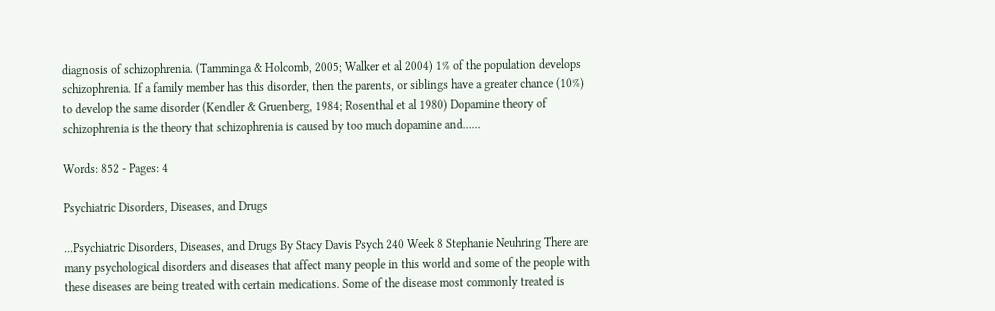diagnosis of schizophrenia. (Tamminga & Holcomb, 2005; Walker et al 2004) 1% of the population develops schizophrenia. If a family member has this disorder, then the parents, or siblings have a greater chance (10%) to develop the same disorder (Kendler & Gruenberg, 1984; Rosenthal et al 1980) Dopamine theory of schizophrenia is the theory that schizophrenia is caused by too much dopamine and......

Words: 852 - Pages: 4

Psychiatric Disorders, Diseases, and Drugs

...Psychiatric Disorders, Diseases, and Drugs By Stacy Davis Psych 240 Week 8 Stephanie Neuhring There are many psychological disorders and diseases that affect many people in this world and some of the people with these diseases are being treated with certain medications. Some of the disease most commonly treated is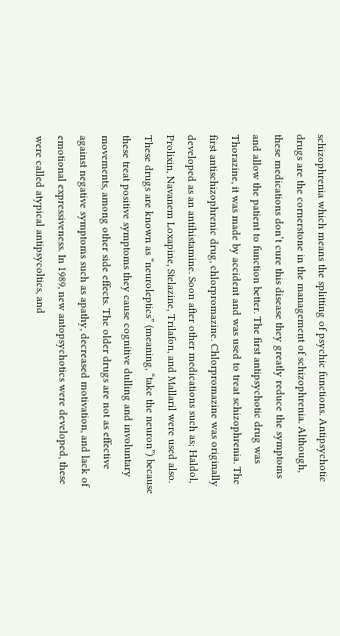schizophrenia which means the splitting of psychic functions. Antipsychotic drugs are the cornerstone in the management of schizophrenia. Although, these medications don’t cure this disease they greatly reduce the symptoms and allow the patient to function better. The first antipsychotic drug was Thorazine, it was made by accident and was used to treat schizophrenia. The first antischizophrenic drug, chlorpromazine. Chlorpromazine was originally developed as an antihistamine. Soon after other medications such as; Haldol, Prolixin, Navanem Loxapine, Stelazine, Trilafon, and Mallaril were used also. These drugs are known as “neuroleptics” (meaning, “take the neuron”) because these treat positive symptoms they cause cognitive dulling and involuntary movements, among other side effects. The older drugs are not as effective against negative symptoms such as apathy, decreased motivation, and lack of emotional expressiveness. In 1989, new antopsychotics were developed, these were called atypical antipsycoltics, and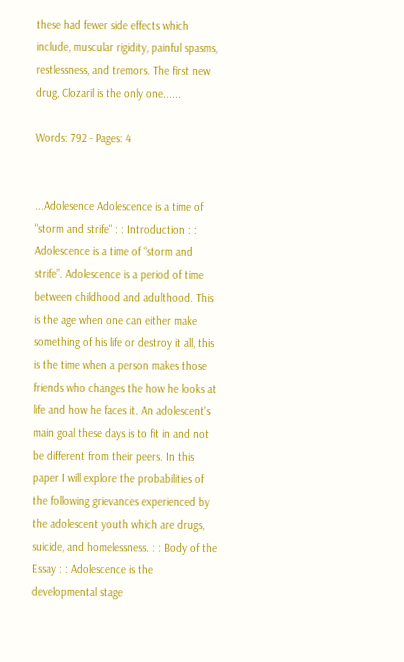these had fewer side effects which include, muscular rigidity, painful spasms, restlessness, and tremors. The first new drug, Clozaril is the only one......

Words: 792 - Pages: 4


...Adolesence Adolescence is a time of "storm and strife" : : Introduction : : Adolescence is a time of “storm and strife”. Adolescence is a period of time between childhood and adulthood. This is the age when one can either make something of his life or destroy it all, this is the time when a person makes those friends who changes the how he looks at life and how he faces it. An adolescent's main goal these days is to fit in and not be different from their peers. In this paper I will explore the probabilities of the following grievances experienced by the adolescent youth which are drugs, suicide, and homelessness. : : Body of the Essay : : Adolescence is the developmental stage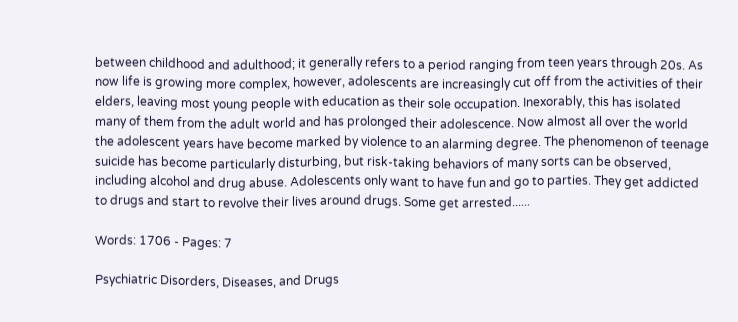between childhood and adulthood; it generally refers to a period ranging from teen years through 20s. As now life is growing more complex, however, adolescents are increasingly cut off from the activities of their elders, leaving most young people with education as their sole occupation. Inexorably, this has isolated many of them from the adult world and has prolonged their adolescence. Now almost all over the world the adolescent years have become marked by violence to an alarming degree. The phenomenon of teenage suicide has become particularly disturbing, but risk-taking behaviors of many sorts can be observed, including alcohol and drug abuse. Adolescents only want to have fun and go to parties. They get addicted to drugs and start to revolve their lives around drugs. Some get arrested......

Words: 1706 - Pages: 7

Psychiatric Disorders, Diseases, and Drugs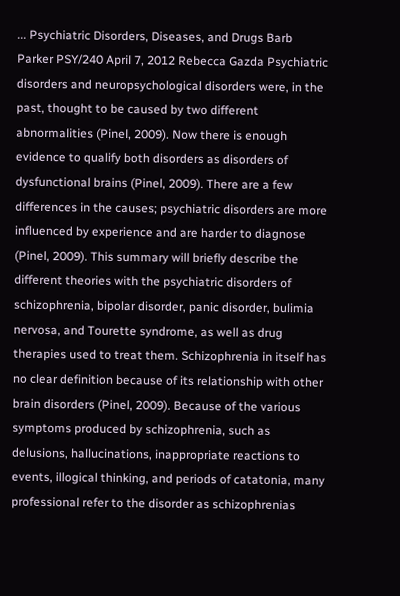... Psychiatric Disorders, Diseases, and Drugs Barb Parker PSY/240 April 7, 2012 Rebecca Gazda Psychiatric disorders and neuropsychological disorders were, in the past, thought to be caused by two different abnormalities (Pinel, 2009). Now there is enough evidence to qualify both disorders as disorders of dysfunctional brains (Pinel, 2009). There are a few differences in the causes; psychiatric disorders are more influenced by experience and are harder to diagnose (Pinel, 2009). This summary will briefly describe the different theories with the psychiatric disorders of schizophrenia, bipolar disorder, panic disorder, bulimia nervosa, and Tourette syndrome, as well as drug therapies used to treat them. Schizophrenia in itself has no clear definition because of its relationship with other brain disorders (Pinel, 2009). Because of the various symptoms produced by schizophrenia, such as delusions, hallucinations, inappropriate reactions to events, illogical thinking, and periods of catatonia, many professional refer to the disorder as schizophrenias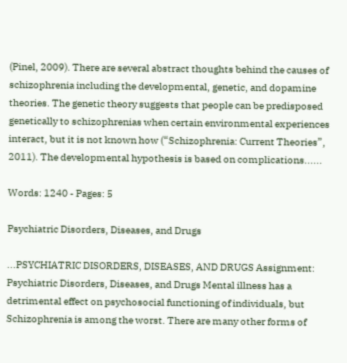(Pinel, 2009). There are several abstract thoughts behind the causes of schizophrenia including the developmental, genetic, and dopamine theories. The genetic theory suggests that people can be predisposed genetically to schizophrenias when certain environmental experiences interact, but it is not known how (“Schizophrenia: Current Theories”, 2011). The developmental hypothesis is based on complications......

Words: 1240 - Pages: 5

Psychiatric Disorders, Diseases, and Drugs

...PSYCHIATRIC DISORDERS, DISEASES, AND DRUGS Assignment: Psychiatric Disorders, Diseases, and Drugs Mental illness has a detrimental effect on psychosocial functioning of individuals, but Schizophrenia is among the worst. There are many other forms of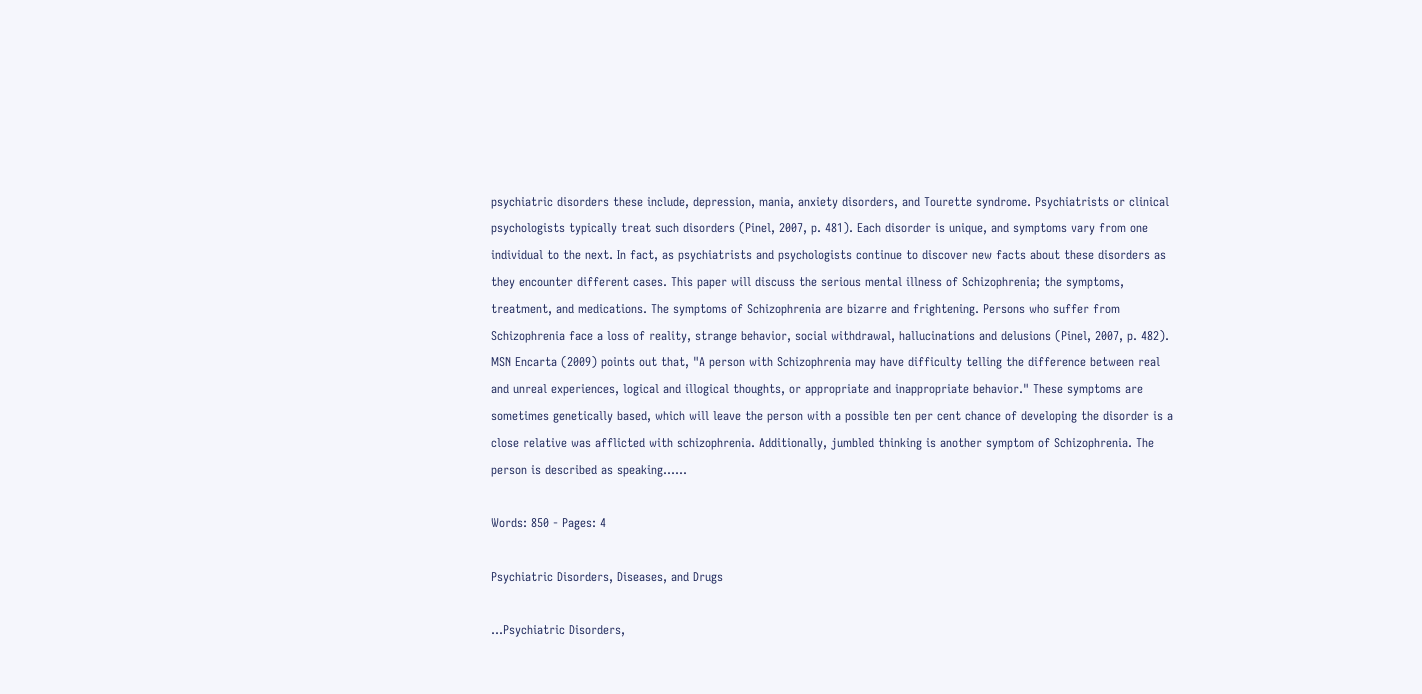psychiatric disorders these include, depression, mania, anxiety disorders, and Tourette syndrome. Psychiatrists or clinical psychologists typically treat such disorders (Pinel, 2007, p. 481). Each disorder is unique, and symptoms vary from one individual to the next. In fact, as psychiatrists and psychologists continue to discover new facts about these disorders as they encounter different cases. This paper will discuss the serious mental illness of Schizophrenia; the symptoms, treatment, and medications. The symptoms of Schizophrenia are bizarre and frightening. Persons who suffer from Schizophrenia face a loss of reality, strange behavior, social withdrawal, hallucinations and delusions (Pinel, 2007, p. 482). MSN Encarta (2009) points out that, "A person with Schizophrenia may have difficulty telling the difference between real and unreal experiences, logical and illogical thoughts, or appropriate and inappropriate behavior." These symptoms are sometimes genetically based, which will leave the person with a possible ten per cent chance of developing the disorder is a close relative was afflicted with schizophrenia. Additionally, jumbled thinking is another symptom of Schizophrenia. The person is described as speaking......

Words: 850 - Pages: 4

Psychiatric Disorders, Diseases, and Drugs

...Psychiatric Disorders,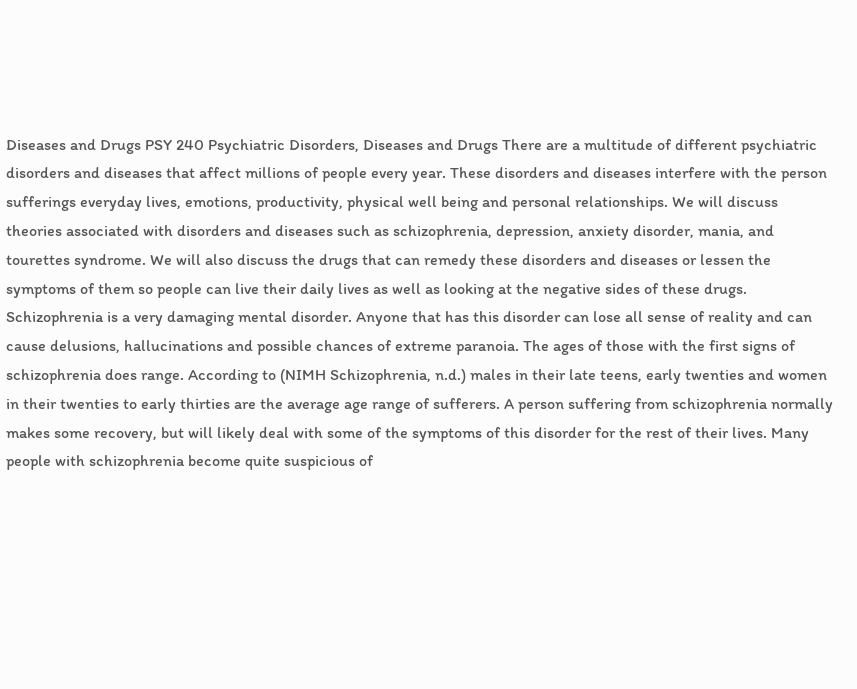Diseases and Drugs PSY 240 Psychiatric Disorders, Diseases and Drugs There are a multitude of different psychiatric disorders and diseases that affect millions of people every year. These disorders and diseases interfere with the person sufferings everyday lives, emotions, productivity, physical well being and personal relationships. We will discuss theories associated with disorders and diseases such as schizophrenia, depression, anxiety disorder, mania, and tourettes syndrome. We will also discuss the drugs that can remedy these disorders and diseases or lessen the symptoms of them so people can live their daily lives as well as looking at the negative sides of these drugs. Schizophrenia is a very damaging mental disorder. Anyone that has this disorder can lose all sense of reality and can cause delusions, hallucinations and possible chances of extreme paranoia. The ages of those with the first signs of schizophrenia does range. According to (NIMH Schizophrenia, n.d.) males in their late teens, early twenties and women in their twenties to early thirties are the average age range of sufferers. A person suffering from schizophrenia normally makes some recovery, but will likely deal with some of the symptoms of this disorder for the rest of their lives. Many people with schizophrenia become quite suspicious of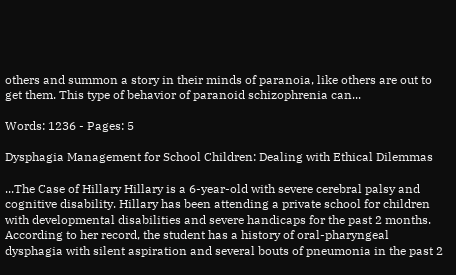others and summon a story in their minds of paranoia, like others are out to get them. This type of behavior of paranoid schizophrenia can...

Words: 1236 - Pages: 5

Dysphagia Management for School Children: Dealing with Ethical Dilemmas

...The Case of Hillary Hillary is a 6-year-old with severe cerebral palsy and cognitive disability. Hillary has been attending a private school for children with developmental disabilities and severe handicaps for the past 2 months. According to her record, the student has a history of oral-pharyngeal dysphagia with silent aspiration and several bouts of pneumonia in the past 2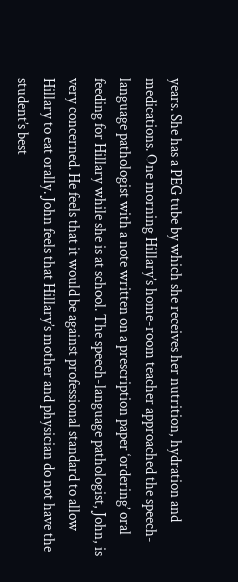years. She has a PEG tube by which she receives her nutrition, hydration and medications. One morning Hillary’s home-room teacher approached the speech-language pathologist with a note written on a prescription paper ‘ordering’ oral feeding for Hillary while she is at school. The speech-language pathologist, John, is very concerned. He feels that it would be against professional standard to allow Hillary to eat orally. John feels that Hillary’s mother and physician do not have the student’s best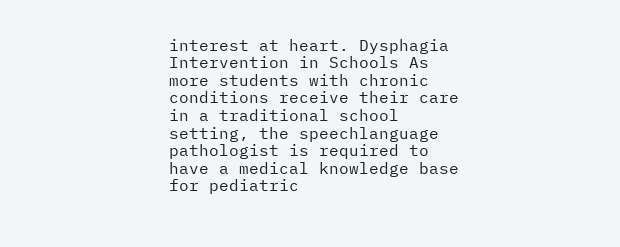interest at heart. Dysphagia Intervention in Schools As more students with chronic conditions receive their care in a traditional school setting, the speechlanguage pathologist is required to have a medical knowledge base for pediatric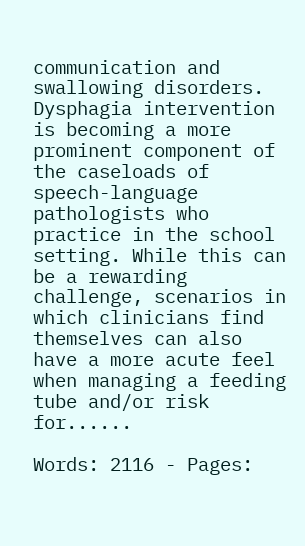communication and swallowing disorders. Dysphagia intervention is becoming a more prominent component of the caseloads of speech-language pathologists who practice in the school setting. While this can be a rewarding challenge, scenarios in which clinicians find themselves can also have a more acute feel when managing a feeding tube and/or risk for......

Words: 2116 - Pages: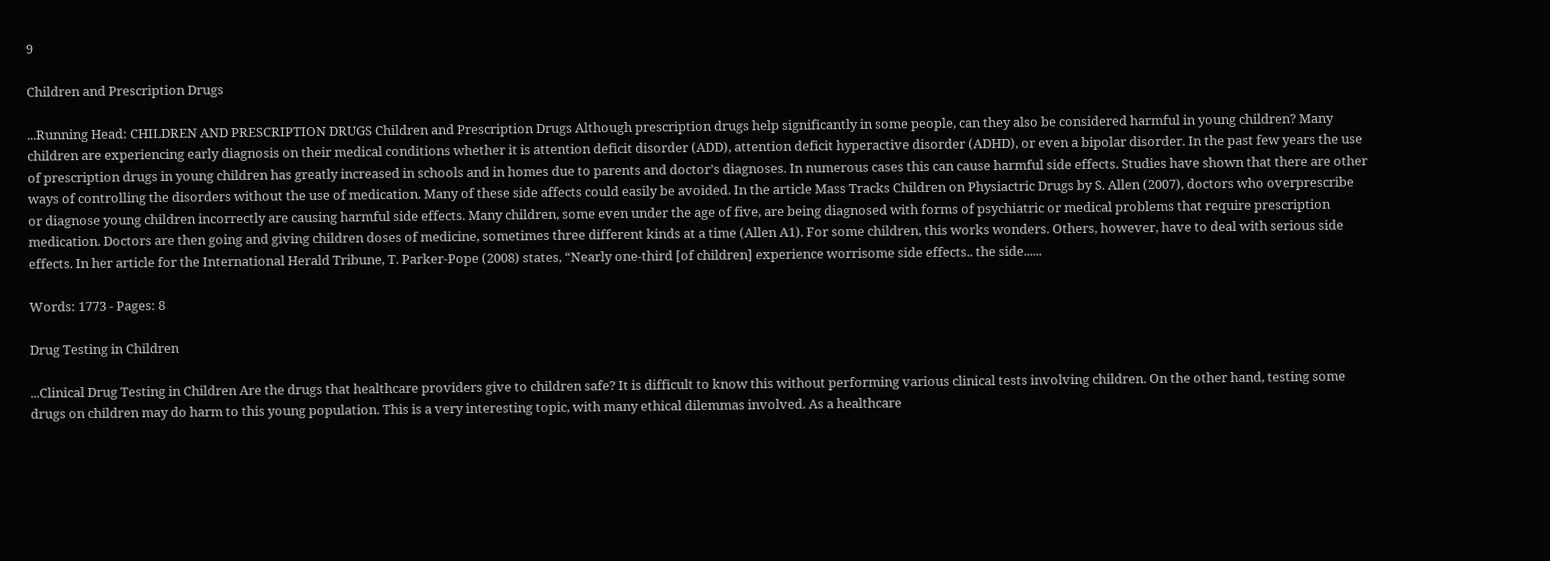9

Children and Prescription Drugs

...Running Head: CHILDREN AND PRESCRIPTION DRUGS Children and Prescription Drugs Although prescription drugs help significantly in some people, can they also be considered harmful in young children? Many children are experiencing early diagnosis on their medical conditions whether it is attention deficit disorder (ADD), attention deficit hyperactive disorder (ADHD), or even a bipolar disorder. In the past few years the use of prescription drugs in young children has greatly increased in schools and in homes due to parents and doctor’s diagnoses. In numerous cases this can cause harmful side effects. Studies have shown that there are other ways of controlling the disorders without the use of medication. Many of these side affects could easily be avoided. In the article Mass Tracks Children on Physiactric Drugs by S. Allen (2007), doctors who overprescribe or diagnose young children incorrectly are causing harmful side effects. Many children, some even under the age of five, are being diagnosed with forms of psychiatric or medical problems that require prescription medication. Doctors are then going and giving children doses of medicine, sometimes three different kinds at a time (Allen A1). For some children, this works wonders. Others, however, have to deal with serious side effects. In her article for the International Herald Tribune, T. Parker-Pope (2008) states, “Nearly one-third [of children] experience worrisome side effects.. the side......

Words: 1773 - Pages: 8

Drug Testing in Children

...Clinical Drug Testing in Children Are the drugs that healthcare providers give to children safe? It is difficult to know this without performing various clinical tests involving children. On the other hand, testing some drugs on children may do harm to this young population. This is a very interesting topic, with many ethical dilemmas involved. As a healthcare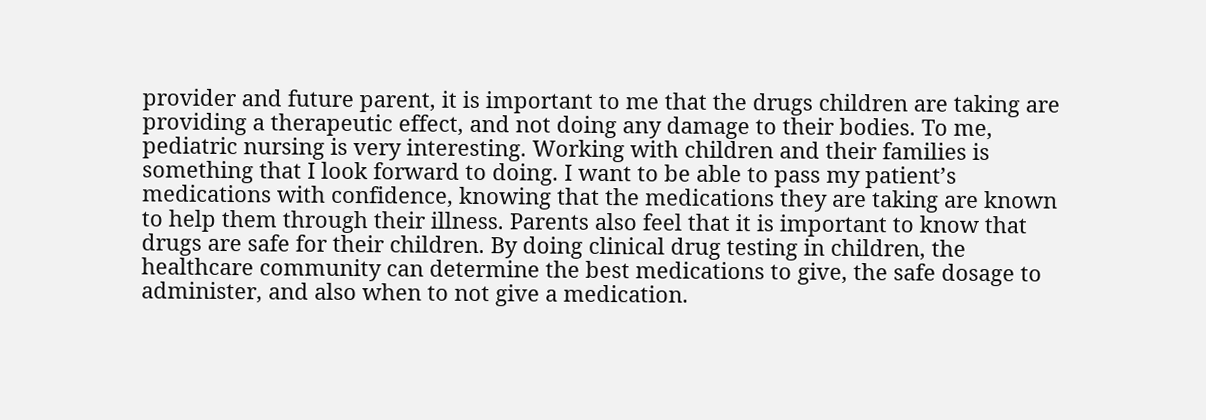provider and future parent, it is important to me that the drugs children are taking are providing a therapeutic effect, and not doing any damage to their bodies. To me, pediatric nursing is very interesting. Working with children and their families is something that I look forward to doing. I want to be able to pass my patient’s medications with confidence, knowing that the medications they are taking are known to help them through their illness. Parents also feel that it is important to know that drugs are safe for their children. By doing clinical drug testing in children, the healthcare community can determine the best medications to give, the safe dosage to administer, and also when to not give a medication.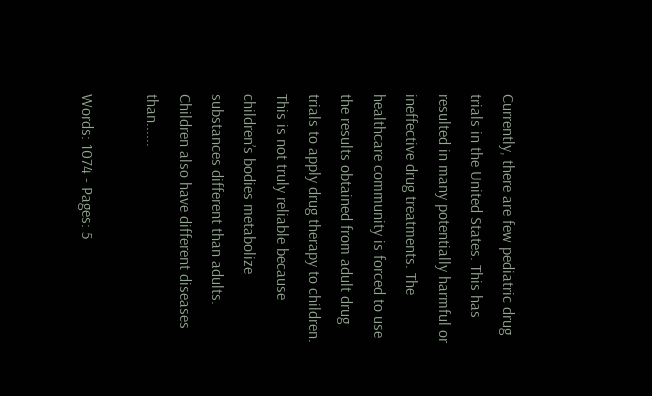Currently, there are few pediatric drug trials in the United States. This has resulted in many potentially harmful or ineffective drug treatments. The healthcare community is forced to use the results obtained from adult drug trials to apply drug therapy to children. This is not truly reliable because children’s bodies metabolize substances different than adults. Children also have different diseases than......

Words: 1074 - Pages: 5